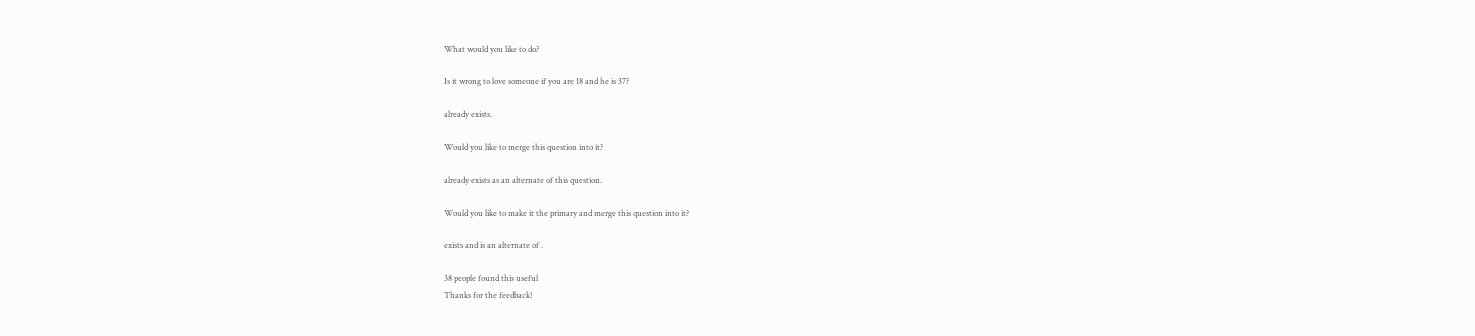What would you like to do?

Is it wrong to love someone if you are 18 and he is 37?

already exists.

Would you like to merge this question into it?

already exists as an alternate of this question.

Would you like to make it the primary and merge this question into it?

exists and is an alternate of .

38 people found this useful
Thanks for the feedback!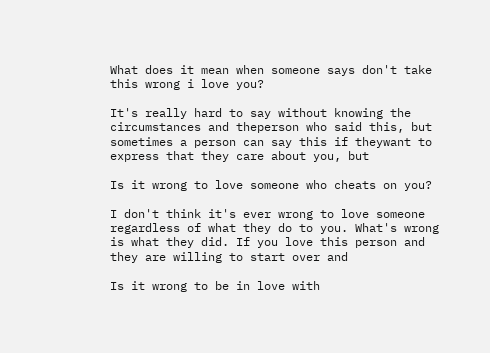What does it mean when someone says don't take this wrong i love you?

It's really hard to say without knowing the circumstances and theperson who said this, but sometimes a person can say this if theywant to express that they care about you, but

Is it wrong to love someone who cheats on you?

I don't think it's ever wrong to love someone regardless of what they do to you. What's wrong is what they did. If you love this person and they are willing to start over and

Is it wrong to be in love with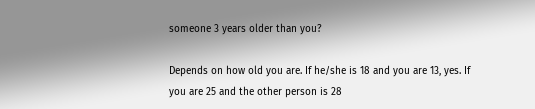someone 3 years older than you?

Depends on how old you are. If he/she is 18 and you are 13, yes. If you are 25 and the other person is 28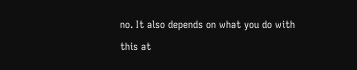no. It also depends on what you do with this at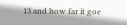13 and how far it goe